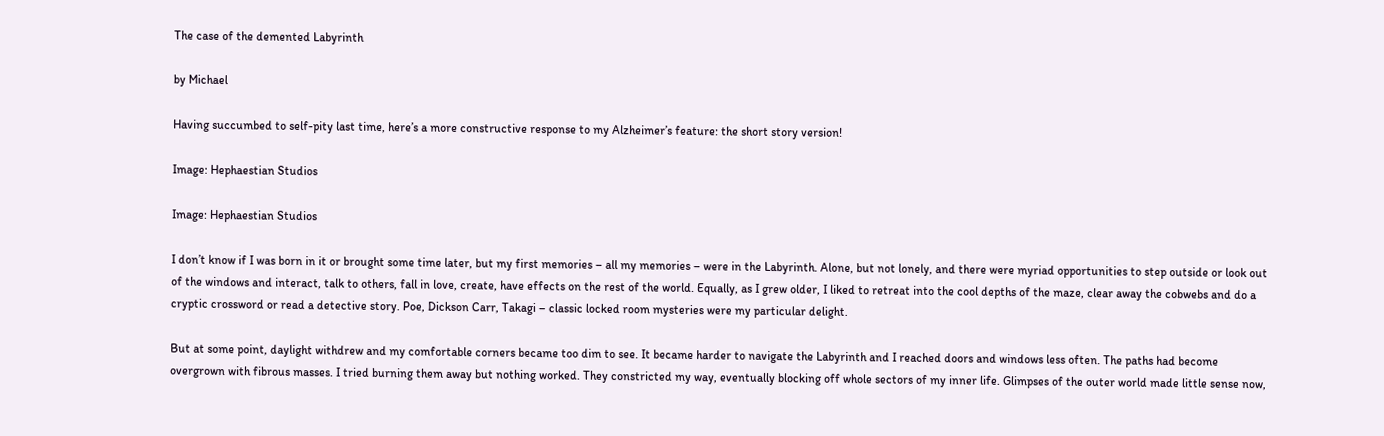The case of the demented Labyrinth

by Michael

Having succumbed to self-pity last time, here’s a more constructive response to my Alzheimer’s feature: the short story version!

Image: Hephaestian Studios

Image: Hephaestian Studios

I don’t know if I was born in it or brought some time later, but my first memories – all my memories – were in the Labyrinth. Alone, but not lonely, and there were myriad opportunities to step outside or look out of the windows and interact, talk to others, fall in love, create, have effects on the rest of the world. Equally, as I grew older, I liked to retreat into the cool depths of the maze, clear away the cobwebs and do a cryptic crossword or read a detective story. Poe, Dickson Carr, Takagi – classic locked room mysteries were my particular delight.

But at some point, daylight withdrew and my comfortable corners became too dim to see. It became harder to navigate the Labyrinth and I reached doors and windows less often. The paths had become overgrown with fibrous masses. I tried burning them away but nothing worked. They constricted my way, eventually blocking off whole sectors of my inner life. Glimpses of the outer world made little sense now,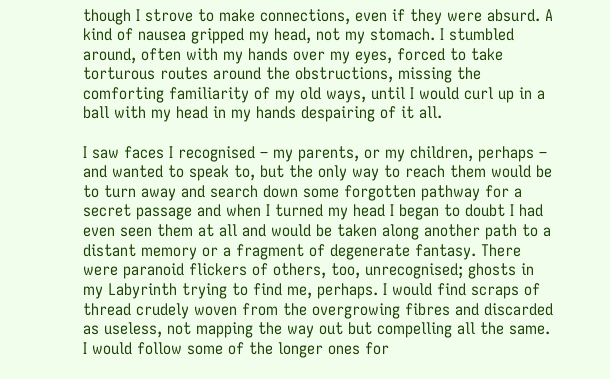though I strove to make connections, even if they were absurd. A kind of nausea gripped my head, not my stomach. I stumbled around, often with my hands over my eyes, forced to take torturous routes around the obstructions, missing the comforting familiarity of my old ways, until I would curl up in a ball with my head in my hands despairing of it all.

I saw faces I recognised – my parents, or my children, perhaps – and wanted to speak to, but the only way to reach them would be to turn away and search down some forgotten pathway for a secret passage and when I turned my head I began to doubt I had even seen them at all and would be taken along another path to a distant memory or a fragment of degenerate fantasy. There were paranoid flickers of others, too, unrecognised; ghosts in my Labyrinth trying to find me, perhaps. I would find scraps of thread crudely woven from the overgrowing fibres and discarded as useless, not mapping the way out but compelling all the same. I would follow some of the longer ones for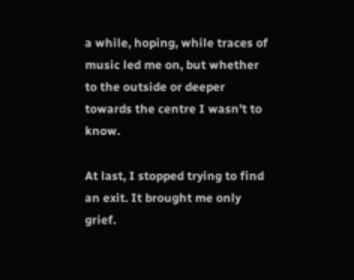a while, hoping, while traces of music led me on, but whether to the outside or deeper towards the centre I wasn’t to know.

At last, I stopped trying to find an exit. It brought me only grief.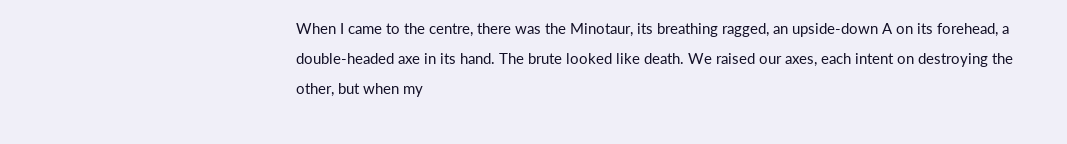When I came to the centre, there was the Minotaur, its breathing ragged, an upside-down A on its forehead, a double-headed axe in its hand. The brute looked like death. We raised our axes, each intent on destroying the other, but when my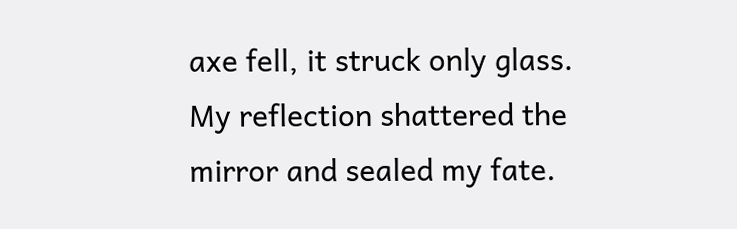axe fell, it struck only glass. My reflection shattered the mirror and sealed my fate.